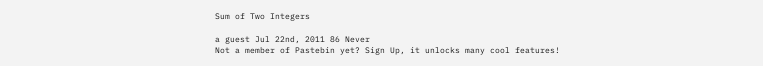Sum of Two Integers

a guest Jul 22nd, 2011 86 Never
Not a member of Pastebin yet? Sign Up, it unlocks many cool features!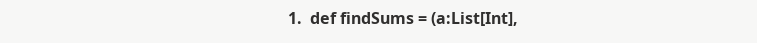1.  def findSums = (a:List[Int],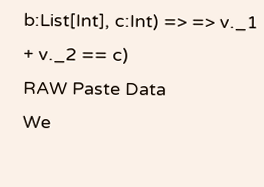b:List[Int], c:Int) => => v._1 + v._2 == c)
RAW Paste Data
We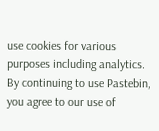use cookies for various purposes including analytics. By continuing to use Pastebin, you agree to our use of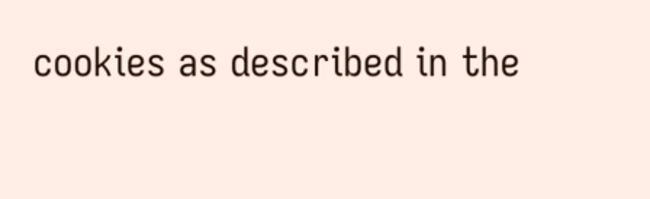cookies as described in the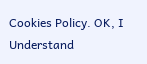Cookies Policy. OK, I Understand